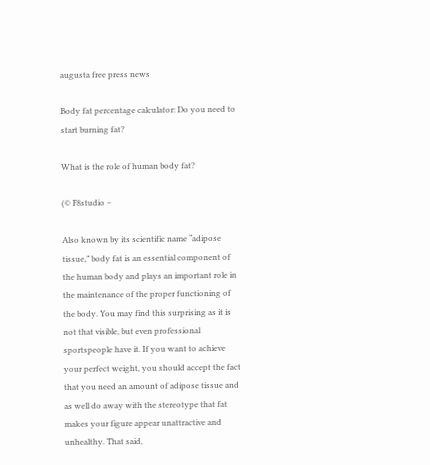augusta free press news

Body fat percentage calculator: Do you need to start burning fat?

What is the role of human body fat?

(© F8studio –

Also known by its scientific name “adipose tissue,” body fat is an essential component of the human body and plays an important role in the maintenance of the proper functioning of the body. You may find this surprising as it is not that visible, but even professional sportspeople have it. If you want to achieve your perfect weight, you should accept the fact that you need an amount of adipose tissue and as well do away with the stereotype that fat makes your figure appear unattractive and unhealthy. That said,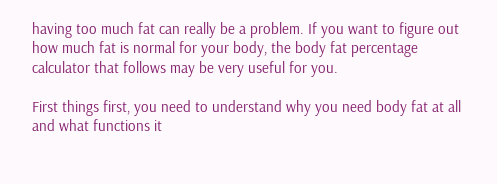having too much fat can really be a problem. If you want to figure out how much fat is normal for your body, the body fat percentage calculator that follows may be very useful for you.

First things first, you need to understand why you need body fat at all and what functions it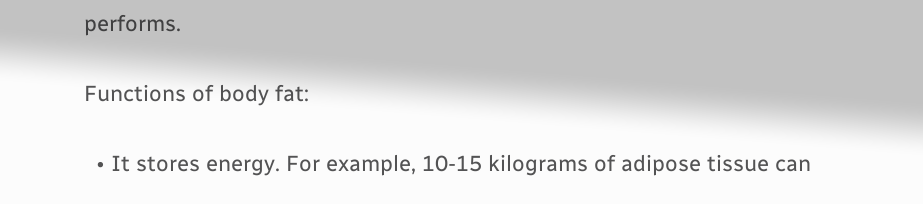performs.

Functions of body fat:

  • It stores energy. For example, 10-15 kilograms of adipose tissue can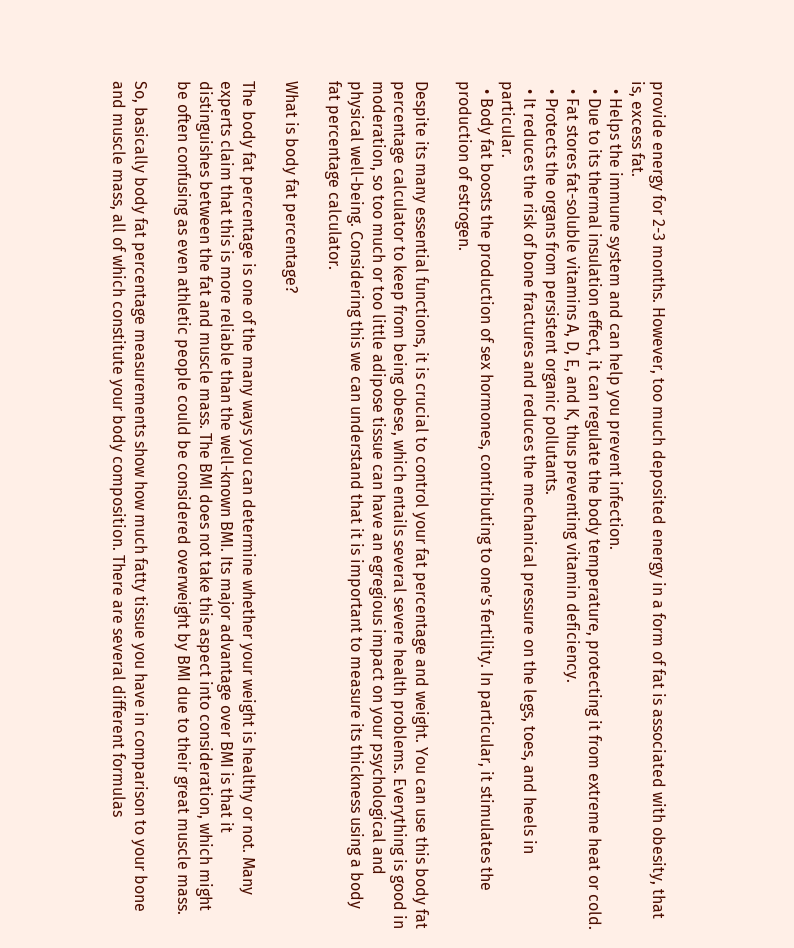provide energy for 2-3 months. However, too much deposited energy in a form of fat is associated with obesity, that is, excess fat.
  • Helps the immune system and can help you prevent infection.
  • Due to its thermal insulation effect, it can regulate the body temperature, protecting it from extreme heat or cold.
  • Fat stores fat-soluble vitamins A, D, E, and K, thus preventing vitamin deficiency.
  • Protects the organs from persistent organic pollutants.
  • It reduces the risk of bone fractures and reduces the mechanical pressure on the legs, toes, and heels in particular.
  • Body fat boosts the production of sex hormones, contributing to one’s fertility. In particular, it stimulates the production of estrogen.

Despite its many essential functions, it is crucial to control your fat percentage and weight. You can use this body fat percentage calculator to keep from being obese, which entails several severe health problems. Everything is good in moderation, so too much or too little adipose tissue can have an egregious impact on your psychological and physical well-being. Considering this we can understand that it is important to measure its thickness using a body fat percentage calculator.

What is body fat percentage?

The body fat percentage is one of the many ways you can determine whether your weight is healthy or not. Many experts claim that this is more reliable than the well-known BMI. Its major advantage over BMI is that it distinguishes between the fat and muscle mass. The BMI does not take this aspect into consideration, which might be often confusing as even athletic people could be considered overweight by BMI due to their great muscle mass.

So, basically body fat percentage measurements show how much fatty tissue you have in comparison to your bone and muscle mass, all of which constitute your body composition. There are several different formulas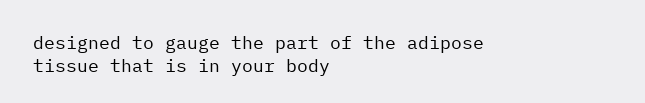designed to gauge the part of the adipose tissue that is in your body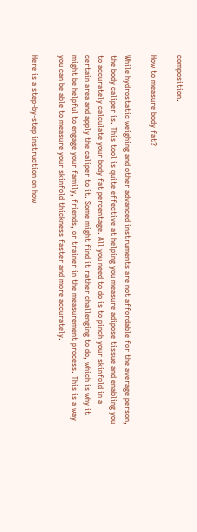composition.

How to measure body fat?

While hydrostatic weighing and other advanced instruments are not affordable for the average person, the body caliper is. This tool is quite effective at helping you measure adipose tissue and enabling you to accurately calculate your body fat percentage. All you need to do is to pinch your skinfold in a certain area and apply the caliper to it. Some might find it rather challenging to do, which is why it might be helpful to engage your family, friends, or trainer in the measurement process. This is a way you can be able to measure your skinfold thickness faster and more accurately.

Here is a step-by-step instruction on how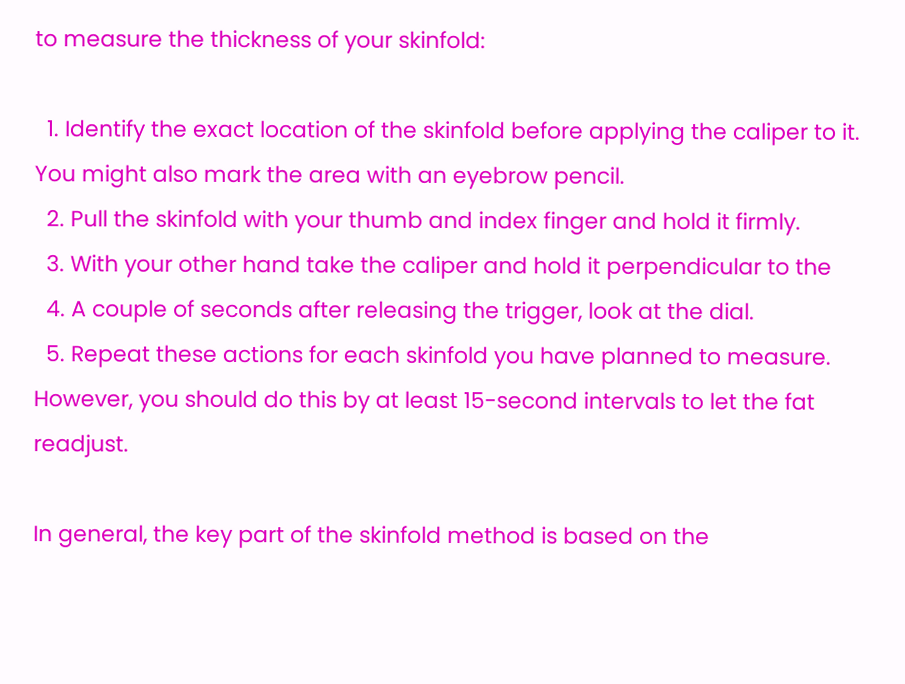to measure the thickness of your skinfold:

  1. Identify the exact location of the skinfold before applying the caliper to it. You might also mark the area with an eyebrow pencil.
  2. Pull the skinfold with your thumb and index finger and hold it firmly.
  3. With your other hand take the caliper and hold it perpendicular to the
  4. A couple of seconds after releasing the trigger, look at the dial.
  5. Repeat these actions for each skinfold you have planned to measure. However, you should do this by at least 15-second intervals to let the fat readjust.

In general, the key part of the skinfold method is based on the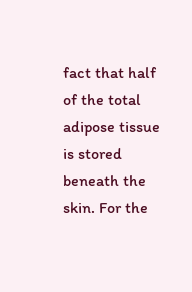fact that half of the total adipose tissue is stored beneath the skin. For the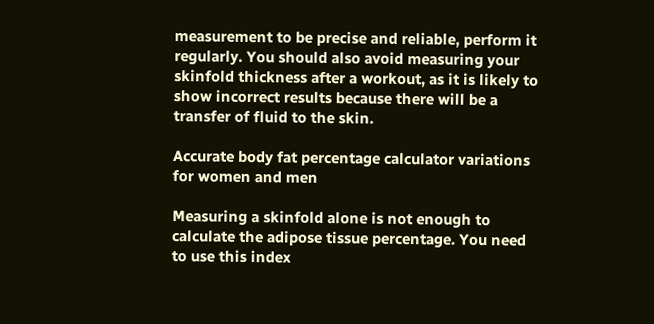measurement to be precise and reliable, perform it regularly. You should also avoid measuring your skinfold thickness after a workout, as it is likely to show incorrect results because there will be a transfer of fluid to the skin.

Accurate body fat percentage calculator variations for women and men

Measuring a skinfold alone is not enough to calculate the adipose tissue percentage. You need to use this index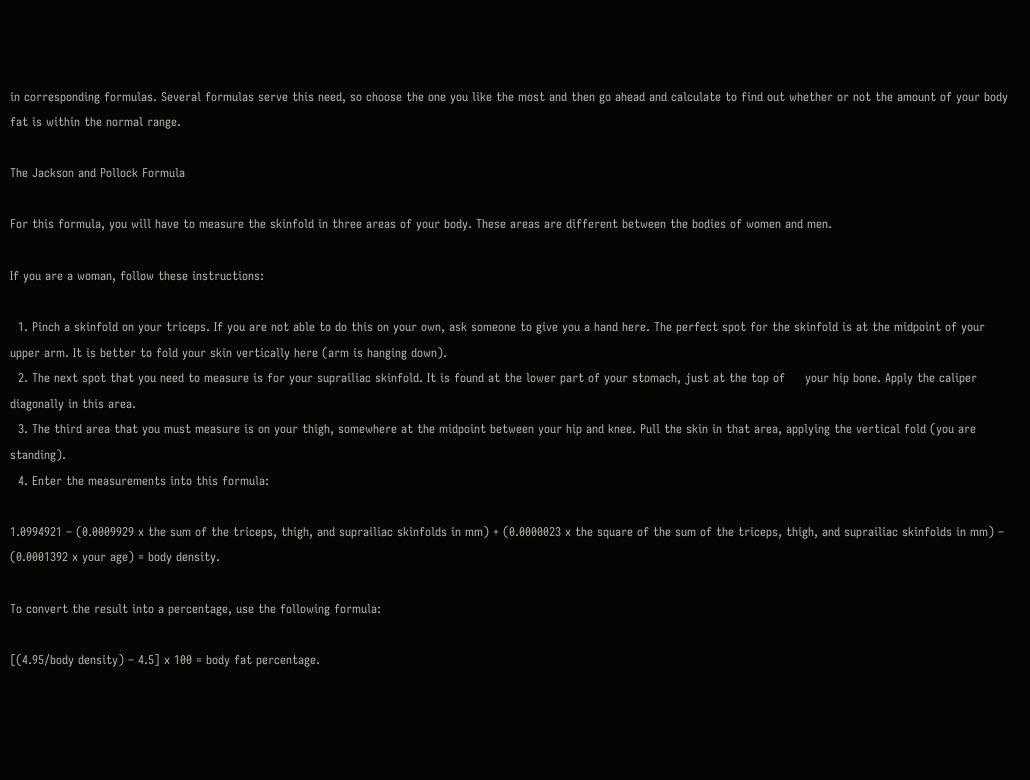in corresponding formulas. Several formulas serve this need, so choose the one you like the most and then go ahead and calculate to find out whether or not the amount of your body fat is within the normal range.

The Jackson and Pollock Formula

For this formula, you will have to measure the skinfold in three areas of your body. These areas are different between the bodies of women and men.

If you are a woman, follow these instructions:

  1. Pinch a skinfold on your triceps. If you are not able to do this on your own, ask someone to give you a hand here. The perfect spot for the skinfold is at the midpoint of your upper arm. It is better to fold your skin vertically here (arm is hanging down).
  2. The next spot that you need to measure is for your suprailiac skinfold. It is found at the lower part of your stomach, just at the top of     your hip bone. Apply the caliper diagonally in this area.
  3. The third area that you must measure is on your thigh, somewhere at the midpoint between your hip and knee. Pull the skin in that area, applying the vertical fold (you are standing).
  4. Enter the measurements into this formula:

1.0994921 – (0.0009929 x the sum of the triceps, thigh, and suprailiac skinfolds in mm) + (0.0000023 x the square of the sum of the triceps, thigh, and suprailiac skinfolds in mm) – (0.0001392 x your age) = body density.

To convert the result into a percentage, use the following formula:

[(4.95/body density) – 4.5] x 100 = body fat percentage.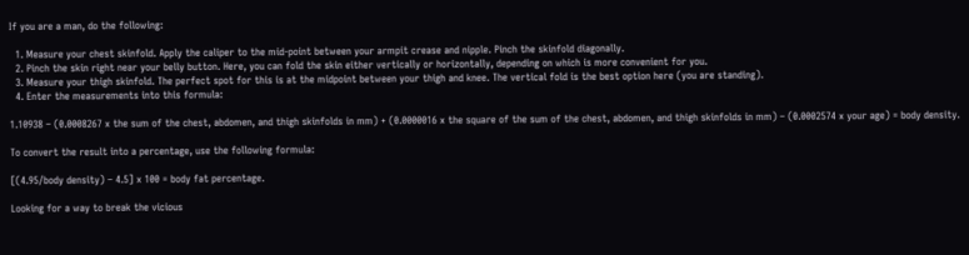If you are a man, do the following:

  1. Measure your chest skinfold. Apply the caliper to the mid-point between your armpit crease and nipple. Pinch the skinfold diagonally.
  2. Pinch the skin right near your belly button. Here, you can fold the skin either vertically or horizontally, depending on which is more convenient for you.
  3. Measure your thigh skinfold. The perfect spot for this is at the midpoint between your thigh and knee. The vertical fold is the best option here (you are standing).
  4. Enter the measurements into this formula:

1.10938 – (0.0008267 x the sum of the chest, abdomen, and thigh skinfolds in mm) + (0.0000016 x the square of the sum of the chest, abdomen, and thigh skinfolds in mm) – (0.0002574 x your age) = body density.

To convert the result into a percentage, use the following formula:

[(4.95/body density) – 4.5] x 100 = body fat percentage.

Looking for a way to break the vicious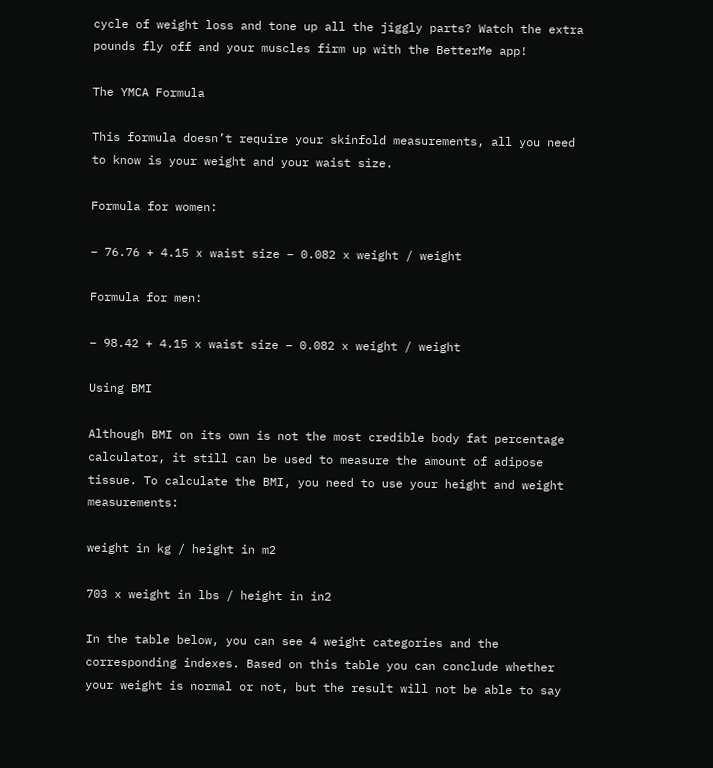cycle of weight loss and tone up all the jiggly parts? Watch the extra pounds fly off and your muscles firm up with the BetterMe app!

The YMCA Formula

This formula doesn’t require your skinfold measurements, all you need to know is your weight and your waist size.

Formula for women:

– 76.76 + 4.15 x waist size – 0.082 x weight / weight

Formula for men:

– 98.42 + 4.15 x waist size – 0.082 x weight / weight

Using BMI

Although BMI on its own is not the most credible body fat percentage calculator, it still can be used to measure the amount of adipose tissue. To calculate the BMI, you need to use your height and weight measurements:

weight in kg / height in m2

703 x weight in lbs / height in in2

In the table below, you can see 4 weight categories and the corresponding indexes. Based on this table you can conclude whether your weight is normal or not, but the result will not be able to say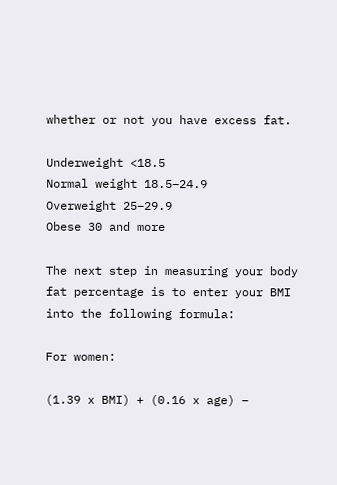whether or not you have excess fat.

Underweight <18.5
Normal weight 18.5–24.9
Overweight 25–29.9
Obese 30 and more

The next step in measuring your body fat percentage is to enter your BMI into the following formula:

For women:

(1.39 x BMI) + (0.16 x age) –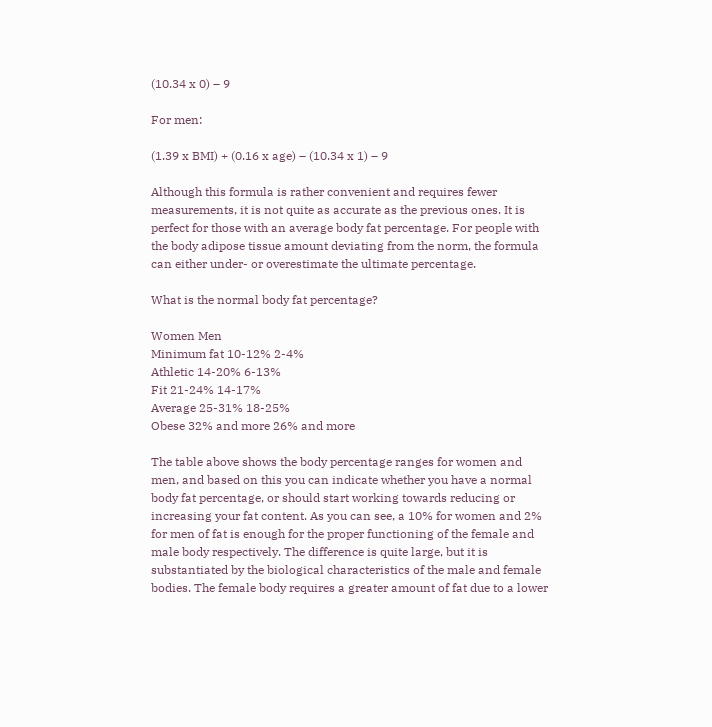(10.34 x 0) – 9

For men:

(1.39 x BMI) + (0.16 x age) – (10.34 x 1) – 9

Although this formula is rather convenient and requires fewer measurements, it is not quite as accurate as the previous ones. It is perfect for those with an average body fat percentage. For people with the body adipose tissue amount deviating from the norm, the formula can either under- or overestimate the ultimate percentage.

What is the normal body fat percentage?

Women Men
Minimum fat 10-12% 2-4%
Athletic 14-20% 6-13%
Fit 21-24% 14-17%
Average 25-31% 18-25%
Obese 32% and more 26% and more

The table above shows the body percentage ranges for women and men, and based on this you can indicate whether you have a normal body fat percentage, or should start working towards reducing or increasing your fat content. As you can see, a 10% for women and 2% for men of fat is enough for the proper functioning of the female and male body respectively. The difference is quite large, but it is substantiated by the biological characteristics of the male and female bodies. The female body requires a greater amount of fat due to a lower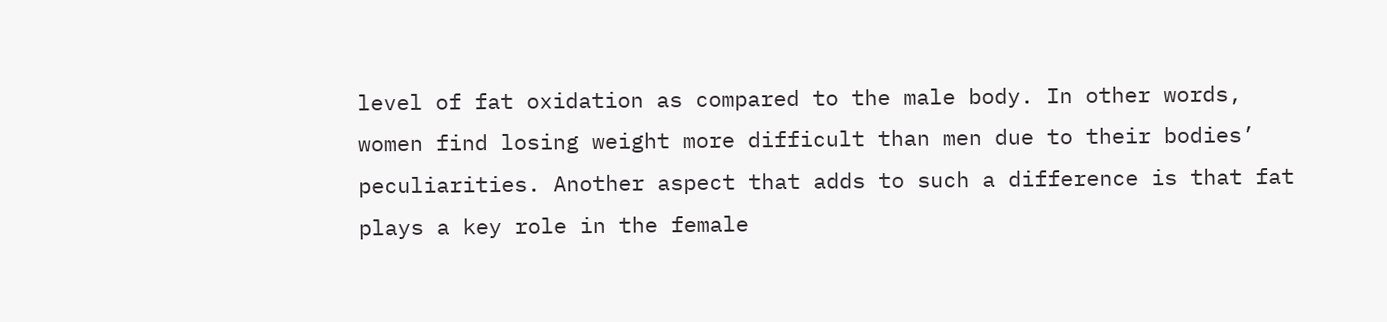level of fat oxidation as compared to the male body. In other words, women find losing weight more difficult than men due to their bodies’ peculiarities. Another aspect that adds to such a difference is that fat plays a key role in the female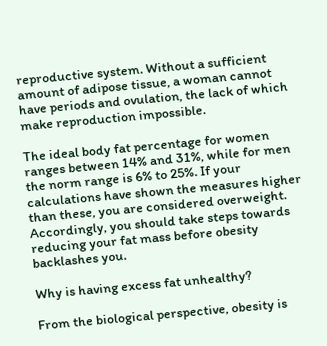reproductive system. Without a sufficient amount of adipose tissue, a woman cannot have periods and ovulation, the lack of which make reproduction impossible.

The ideal body fat percentage for women ranges between 14% and 31%, while for men the norm range is 6% to 25%. If your calculations have shown the measures higher than these, you are considered overweight. Accordingly, you should take steps towards reducing your fat mass before obesity backlashes you.

Why is having excess fat unhealthy?

From the biological perspective, obesity is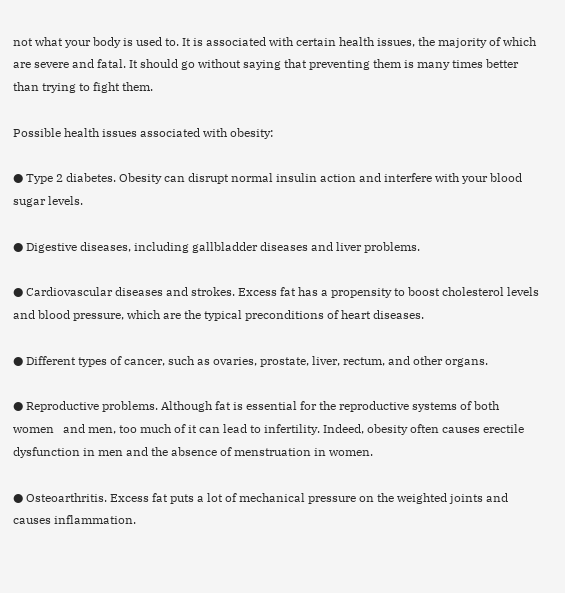not what your body is used to. It is associated with certain health issues, the majority of which are severe and fatal. It should go without saying that preventing them is many times better than trying to fight them.

Possible health issues associated with obesity:

● Type 2 diabetes. Obesity can disrupt normal insulin action and interfere with your blood sugar levels.

● Digestive diseases, including gallbladder diseases and liver problems.

● Cardiovascular diseases and strokes. Excess fat has a propensity to boost cholesterol levels and blood pressure, which are the typical preconditions of heart diseases.

● Different types of cancer, such as ovaries, prostate, liver, rectum, and other organs.

● Reproductive problems. Although fat is essential for the reproductive systems of both women   and men, too much of it can lead to infertility. Indeed, obesity often causes erectile dysfunction in men and the absence of menstruation in women.

● Osteoarthritis. Excess fat puts a lot of mechanical pressure on the weighted joints and causes inflammation.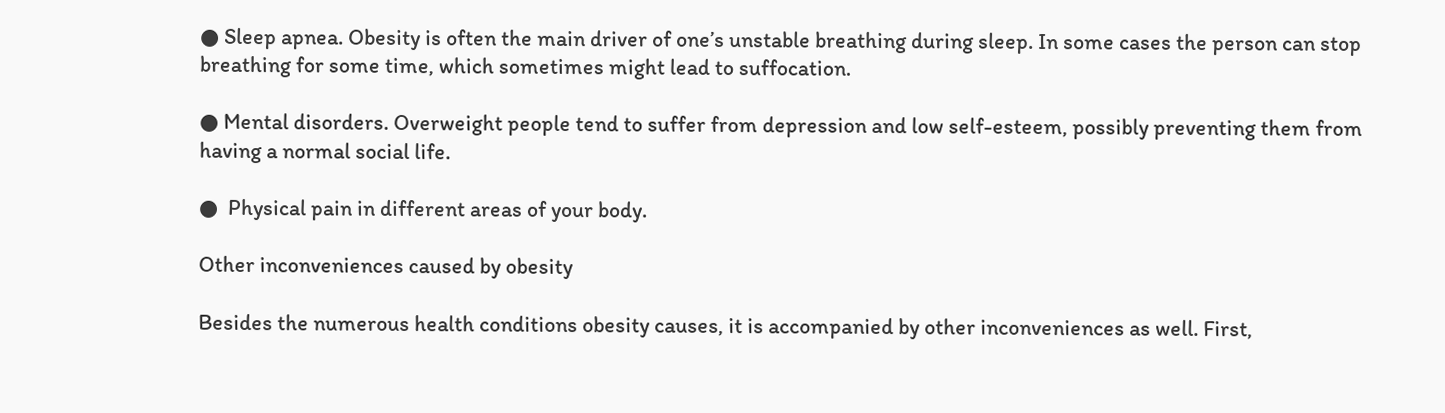● Sleep apnea. Obesity is often the main driver of one’s unstable breathing during sleep. In some cases the person can stop breathing for some time, which sometimes might lead to suffocation.

● Mental disorders. Overweight people tend to suffer from depression and low self-esteem, possibly preventing them from having a normal social life.

●  Physical pain in different areas of your body.

Other inconveniences caused by obesity

Besides the numerous health conditions obesity causes, it is accompanied by other inconveniences as well. First,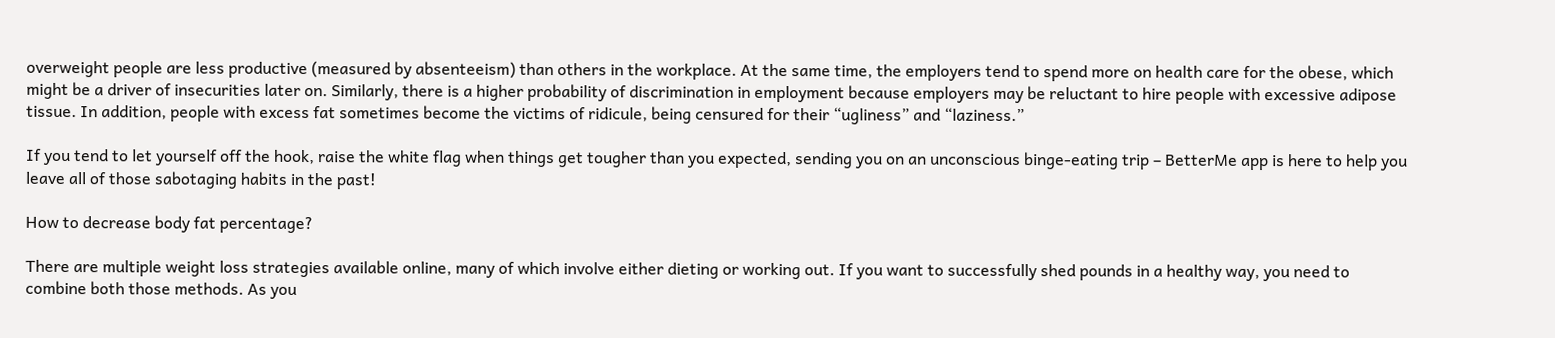overweight people are less productive (measured by absenteeism) than others in the workplace. At the same time, the employers tend to spend more on health care for the obese, which might be a driver of insecurities later on. Similarly, there is a higher probability of discrimination in employment because employers may be reluctant to hire people with excessive adipose tissue. In addition, people with excess fat sometimes become the victims of ridicule, being censured for their “ugliness” and “laziness.”

If you tend to let yourself off the hook, raise the white flag when things get tougher than you expected, sending you on an unconscious binge-eating trip – BetterMe app is here to help you leave all of those sabotaging habits in the past!

How to decrease body fat percentage?

There are multiple weight loss strategies available online, many of which involve either dieting or working out. If you want to successfully shed pounds in a healthy way, you need to combine both those methods. As you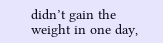didn’t gain the weight in one day,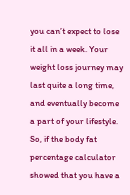you can’t expect to lose it all in a week. Your weight loss journey may last quite a long time, and eventually become a part of your lifestyle. So, if the body fat percentage calculator showed that you have a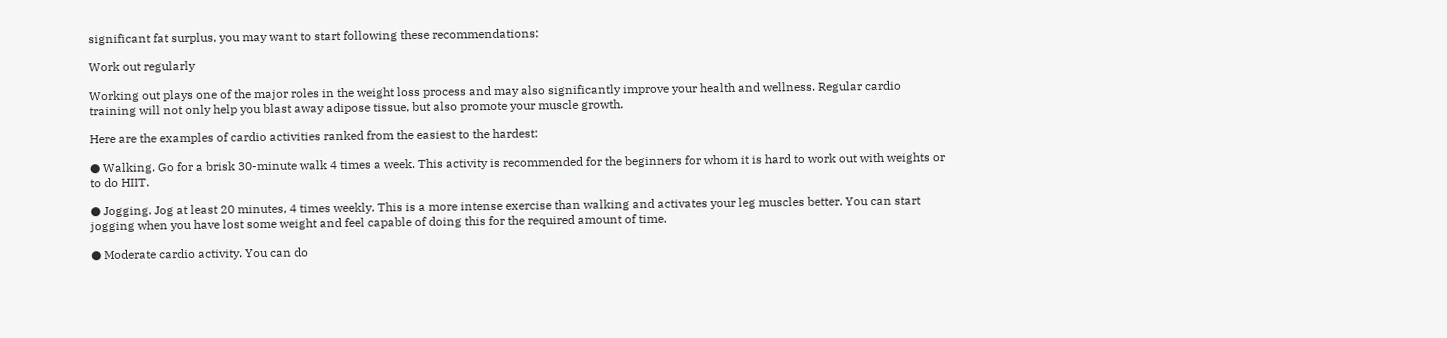significant fat surplus, you may want to start following these recommendations:

Work out regularly

Working out plays one of the major roles in the weight loss process and may also significantly improve your health and wellness. Regular cardio training will not only help you blast away adipose tissue, but also promote your muscle growth.

Here are the examples of cardio activities ranked from the easiest to the hardest:

● Walking. Go for a brisk 30-minute walk 4 times a week. This activity is recommended for the beginners for whom it is hard to work out with weights or to do HIIT.

● Jogging. Jog at least 20 minutes, 4 times weekly. This is a more intense exercise than walking and activates your leg muscles better. You can start jogging when you have lost some weight and feel capable of doing this for the required amount of time.

● Moderate cardio activity. You can do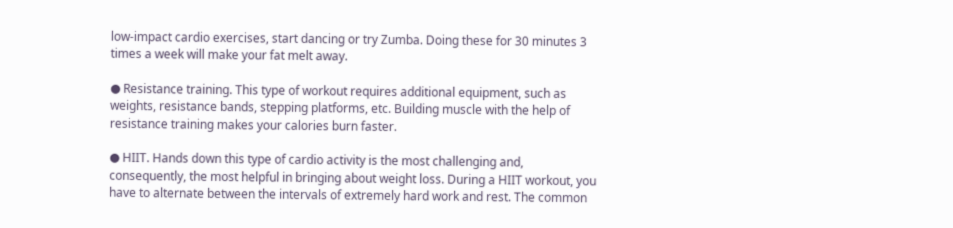low-impact cardio exercises, start dancing or try Zumba. Doing these for 30 minutes 3 times a week will make your fat melt away.

● Resistance training. This type of workout requires additional equipment, such as weights, resistance bands, stepping platforms, etc. Building muscle with the help of resistance training makes your calories burn faster.

● HIIT. Hands down this type of cardio activity is the most challenging and, consequently, the most helpful in bringing about weight loss. During a HIIT workout, you have to alternate between the intervals of extremely hard work and rest. The common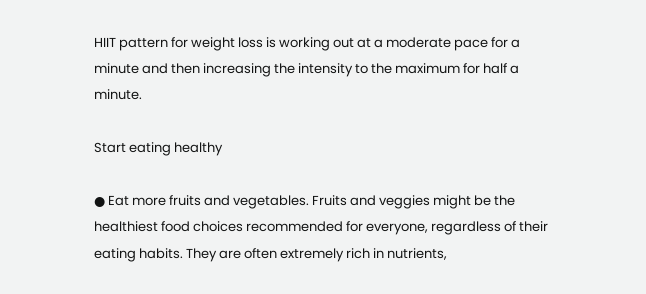HIIT pattern for weight loss is working out at a moderate pace for a minute and then increasing the intensity to the maximum for half a minute.

Start eating healthy

● Eat more fruits and vegetables. Fruits and veggies might be the healthiest food choices recommended for everyone, regardless of their eating habits. They are often extremely rich in nutrients,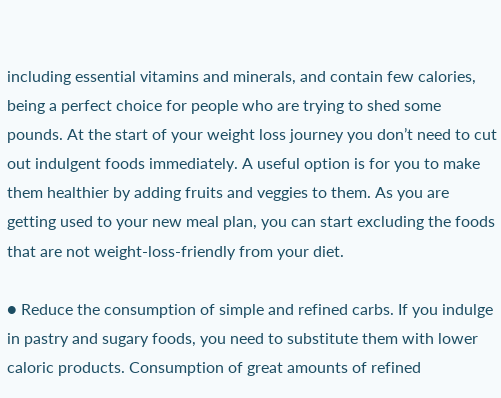including essential vitamins and minerals, and contain few calories, being a perfect choice for people who are trying to shed some pounds. At the start of your weight loss journey you don’t need to cut out indulgent foods immediately. A useful option is for you to make them healthier by adding fruits and veggies to them. As you are getting used to your new meal plan, you can start excluding the foods that are not weight-loss-friendly from your diet.

● Reduce the consumption of simple and refined carbs. If you indulge in pastry and sugary foods, you need to substitute them with lower   caloric products. Consumption of great amounts of refined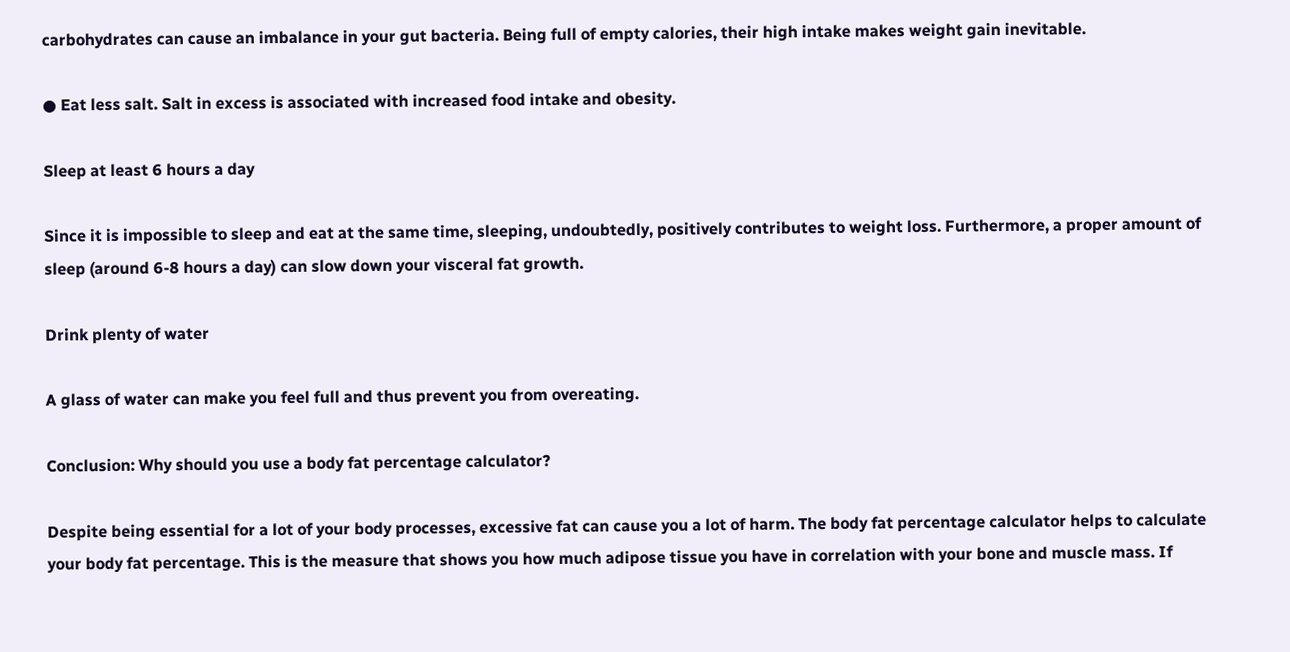carbohydrates can cause an imbalance in your gut bacteria. Being full of empty calories, their high intake makes weight gain inevitable.

● Eat less salt. Salt in excess is associated with increased food intake and obesity.

Sleep at least 6 hours a day

Since it is impossible to sleep and eat at the same time, sleeping, undoubtedly, positively contributes to weight loss. Furthermore, a proper amount of sleep (around 6-8 hours a day) can slow down your visceral fat growth.

Drink plenty of water

A glass of water can make you feel full and thus prevent you from overeating.

Conclusion: Why should you use a body fat percentage calculator?

Despite being essential for a lot of your body processes, excessive fat can cause you a lot of harm. The body fat percentage calculator helps to calculate your body fat percentage. This is the measure that shows you how much adipose tissue you have in correlation with your bone and muscle mass. If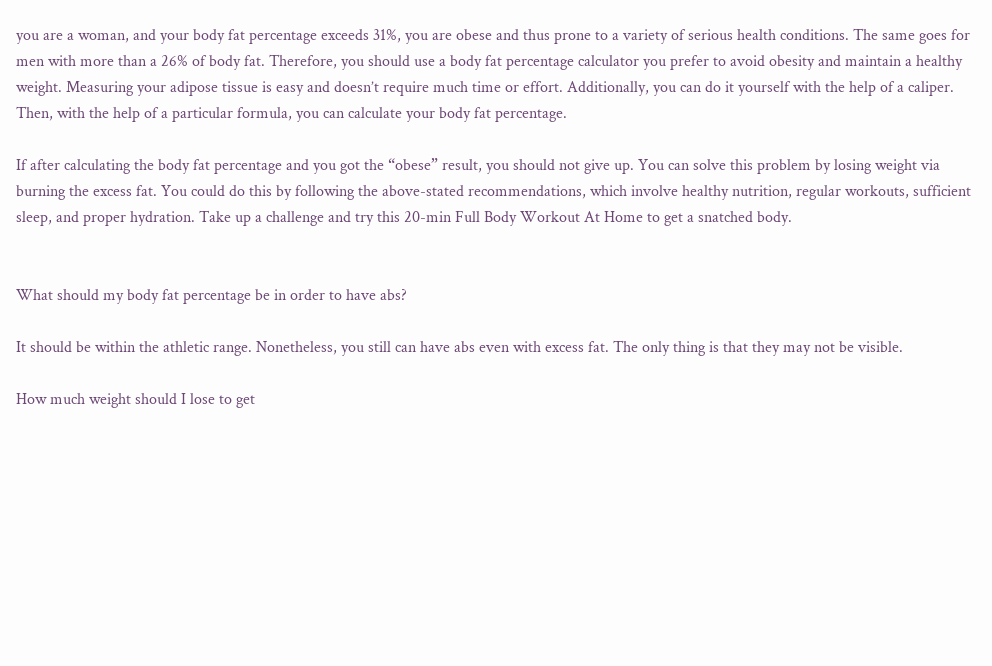you are a woman, and your body fat percentage exceeds 31%, you are obese and thus prone to a variety of serious health conditions. The same goes for men with more than a 26% of body fat. Therefore, you should use a body fat percentage calculator you prefer to avoid obesity and maintain a healthy weight. Measuring your adipose tissue is easy and doesn’t require much time or effort. Additionally, you can do it yourself with the help of a caliper. Then, with the help of a particular formula, you can calculate your body fat percentage.

If after calculating the body fat percentage and you got the “obese” result, you should not give up. You can solve this problem by losing weight via burning the excess fat. You could do this by following the above-stated recommendations, which involve healthy nutrition, regular workouts, sufficient sleep, and proper hydration. Take up a challenge and try this 20-min Full Body Workout At Home to get a snatched body.


What should my body fat percentage be in order to have abs?

It should be within the athletic range. Nonetheless, you still can have abs even with excess fat. The only thing is that they may not be visible.

How much weight should I lose to get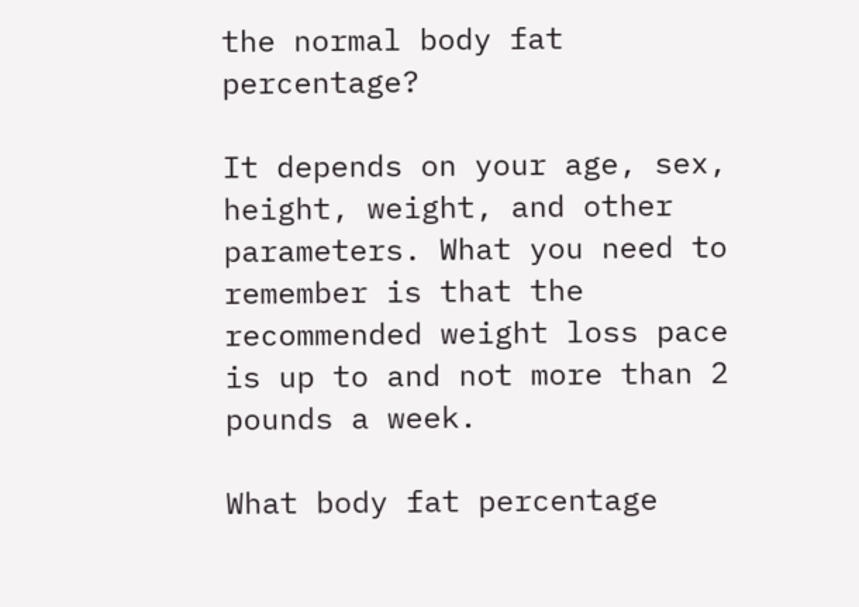the normal body fat percentage?

It depends on your age, sex, height, weight, and other parameters. What you need to remember is that the recommended weight loss pace is up to and not more than 2 pounds a week.

What body fat percentage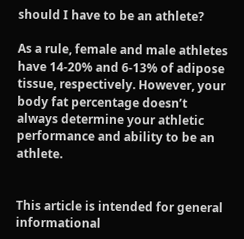should I have to be an athlete?

As a rule, female and male athletes have 14-20% and 6-13% of adipose tissue, respectively. However, your body fat percentage doesn’t always determine your athletic performance and ability to be an athlete.


This article is intended for general informational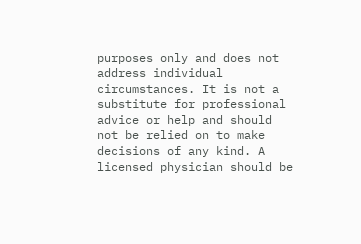purposes only and does not address individual circumstances. It is not a substitute for professional advice or help and should not be relied on to make decisions of any kind. A licensed physician should be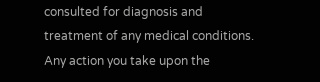consulted for diagnosis and treatment of any medical conditions. Any action you take upon the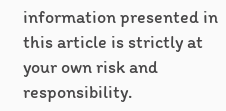information presented in this article is strictly at your own risk and responsibility.